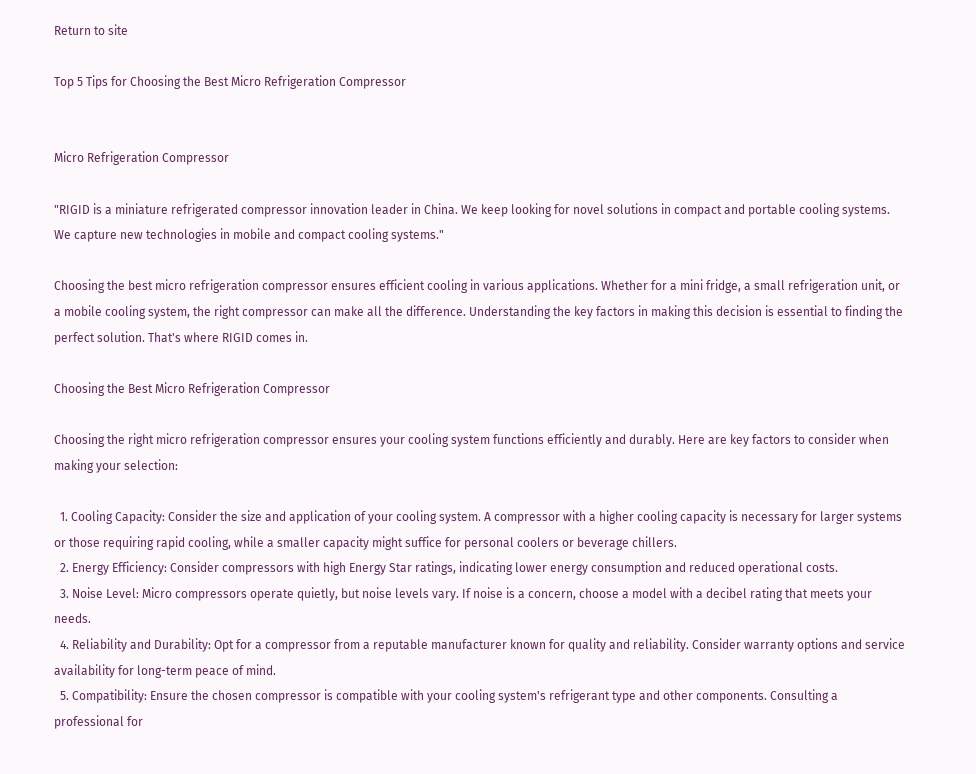Return to site

Top 5 Tips for Choosing the Best Micro Refrigeration Compressor


Micro Refrigeration Compressor

"RIGID is a miniature refrigerated compressor innovation leader in China. We keep looking for novel solutions in compact and portable cooling systems. We capture new technologies in mobile and compact cooling systems."

Choosing the best micro refrigeration compressor ensures efficient cooling in various applications. Whether for a mini fridge, a small refrigeration unit, or a mobile cooling system, the right compressor can make all the difference. Understanding the key factors in making this decision is essential to finding the perfect solution. That's where RIGID comes in.

Choosing the Best Micro Refrigeration Compressor

Choosing the right micro refrigeration compressor ensures your cooling system functions efficiently and durably. Here are key factors to consider when making your selection:

  1. Cooling Capacity: Consider the size and application of your cooling system. A compressor with a higher cooling capacity is necessary for larger systems or those requiring rapid cooling, while a smaller capacity might suffice for personal coolers or beverage chillers.
  2. Energy Efficiency: Consider compressors with high Energy Star ratings, indicating lower energy consumption and reduced operational costs.
  3. Noise Level: Micro compressors operate quietly, but noise levels vary. If noise is a concern, choose a model with a decibel rating that meets your needs.
  4. Reliability and Durability: Opt for a compressor from a reputable manufacturer known for quality and reliability. Consider warranty options and service availability for long-term peace of mind.
  5. Compatibility: Ensure the chosen compressor is compatible with your cooling system's refrigerant type and other components. Consulting a professional for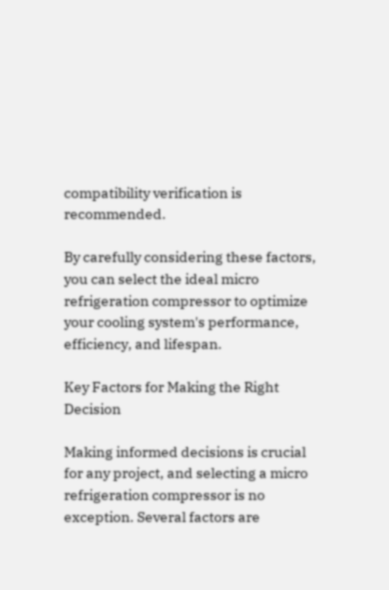compatibility verification is recommended.

By carefully considering these factors, you can select the ideal micro refrigeration compressor to optimize your cooling system's performance, efficiency, and lifespan.

Key Factors for Making the Right Decision

Making informed decisions is crucial for any project, and selecting a micro refrigeration compressor is no exception. Several factors are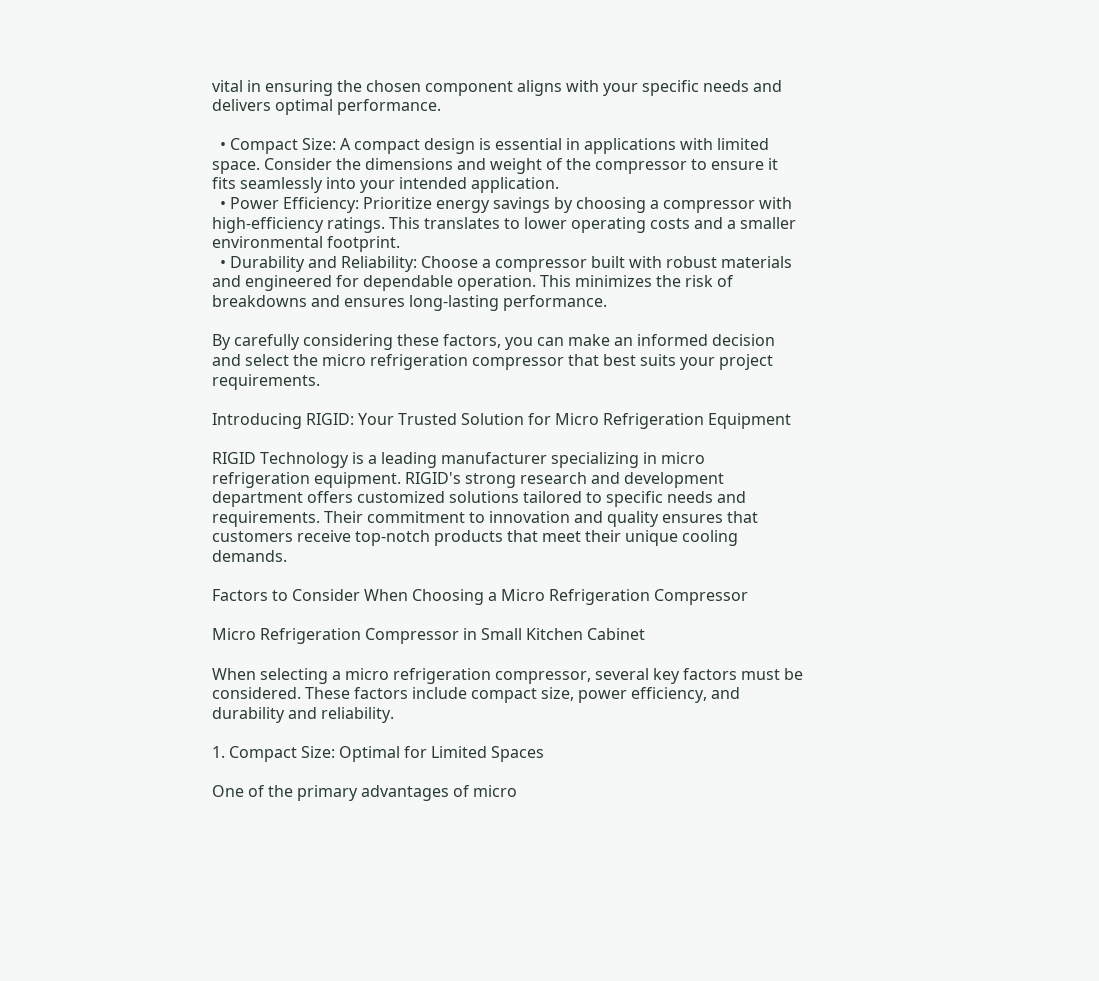vital in ensuring the chosen component aligns with your specific needs and delivers optimal performance.

  • Compact Size: A compact design is essential in applications with limited space. Consider the dimensions and weight of the compressor to ensure it fits seamlessly into your intended application.
  • Power Efficiency: Prioritize energy savings by choosing a compressor with high-efficiency ratings. This translates to lower operating costs and a smaller environmental footprint.
  • Durability and Reliability: Choose a compressor built with robust materials and engineered for dependable operation. This minimizes the risk of breakdowns and ensures long-lasting performance.

By carefully considering these factors, you can make an informed decision and select the micro refrigeration compressor that best suits your project requirements.

Introducing RIGID: Your Trusted Solution for Micro Refrigeration Equipment

RIGID Technology is a leading manufacturer specializing in micro refrigeration equipment. RIGID's strong research and development department offers customized solutions tailored to specific needs and requirements. Their commitment to innovation and quality ensures that customers receive top-notch products that meet their unique cooling demands.

Factors to Consider When Choosing a Micro Refrigeration Compressor

Micro Refrigeration Compressor in Small Kitchen Cabinet

When selecting a micro refrigeration compressor, several key factors must be considered. These factors include compact size, power efficiency, and durability and reliability.

1. Compact Size: Optimal for Limited Spaces

One of the primary advantages of micro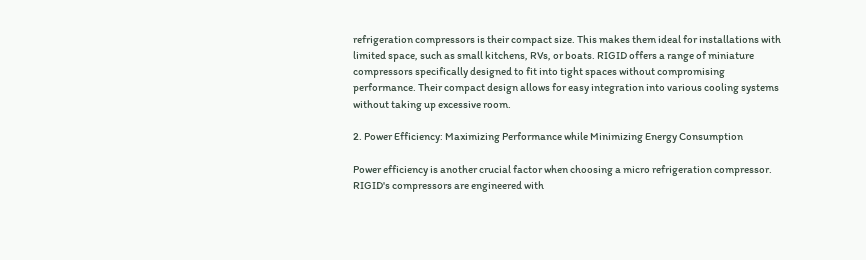refrigeration compressors is their compact size. This makes them ideal for installations with limited space, such as small kitchens, RVs, or boats. RIGID offers a range of miniature compressors specifically designed to fit into tight spaces without compromising performance. Their compact design allows for easy integration into various cooling systems without taking up excessive room.

2. Power Efficiency: Maximizing Performance while Minimizing Energy Consumption

Power efficiency is another crucial factor when choosing a micro refrigeration compressor. RIGID's compressors are engineered with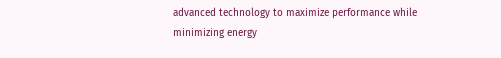advanced technology to maximize performance while minimizing energy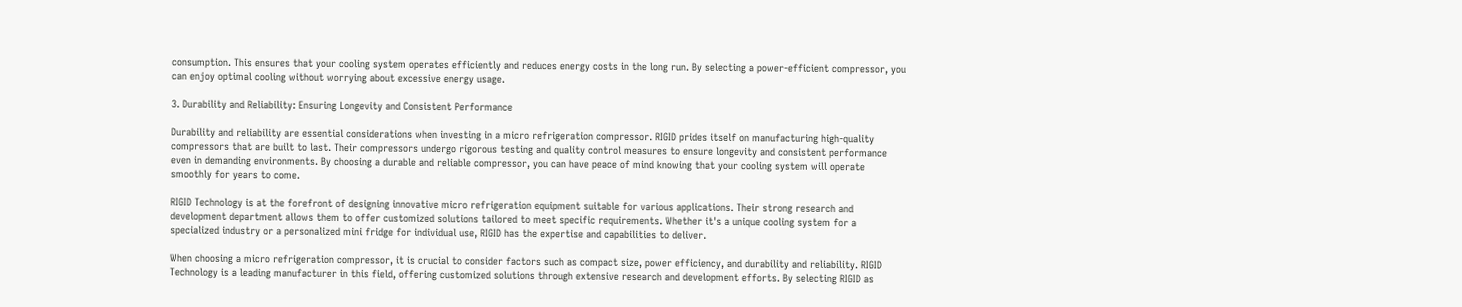consumption. This ensures that your cooling system operates efficiently and reduces energy costs in the long run. By selecting a power-efficient compressor, you can enjoy optimal cooling without worrying about excessive energy usage.

3. Durability and Reliability: Ensuring Longevity and Consistent Performance

Durability and reliability are essential considerations when investing in a micro refrigeration compressor. RIGID prides itself on manufacturing high-quality compressors that are built to last. Their compressors undergo rigorous testing and quality control measures to ensure longevity and consistent performance even in demanding environments. By choosing a durable and reliable compressor, you can have peace of mind knowing that your cooling system will operate smoothly for years to come.

RIGID Technology is at the forefront of designing innovative micro refrigeration equipment suitable for various applications. Their strong research and development department allows them to offer customized solutions tailored to meet specific requirements. Whether it's a unique cooling system for a specialized industry or a personalized mini fridge for individual use, RIGID has the expertise and capabilities to deliver.

When choosing a micro refrigeration compressor, it is crucial to consider factors such as compact size, power efficiency, and durability and reliability. RIGID Technology is a leading manufacturer in this field, offering customized solutions through extensive research and development efforts. By selecting RIGID as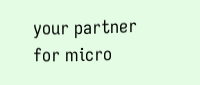your partner for micro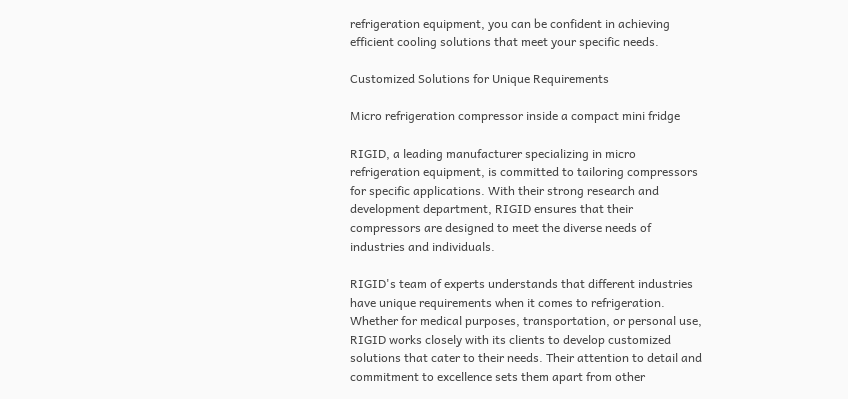refrigeration equipment, you can be confident in achieving efficient cooling solutions that meet your specific needs.

Customized Solutions for Unique Requirements

Micro refrigeration compressor inside a compact mini fridge

RIGID, a leading manufacturer specializing in micro refrigeration equipment, is committed to tailoring compressors for specific applications. With their strong research and development department, RIGID ensures that their compressors are designed to meet the diverse needs of industries and individuals.

RIGID's team of experts understands that different industries have unique requirements when it comes to refrigeration. Whether for medical purposes, transportation, or personal use, RIGID works closely with its clients to develop customized solutions that cater to their needs. Their attention to detail and commitment to excellence sets them apart from other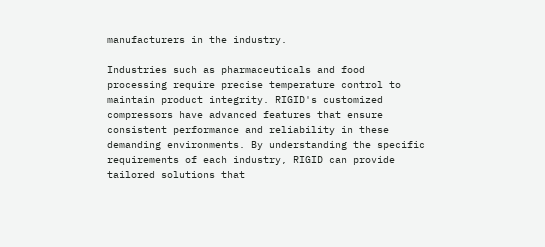manufacturers in the industry.

Industries such as pharmaceuticals and food processing require precise temperature control to maintain product integrity. RIGID's customized compressors have advanced features that ensure consistent performance and reliability in these demanding environments. By understanding the specific requirements of each industry, RIGID can provide tailored solutions that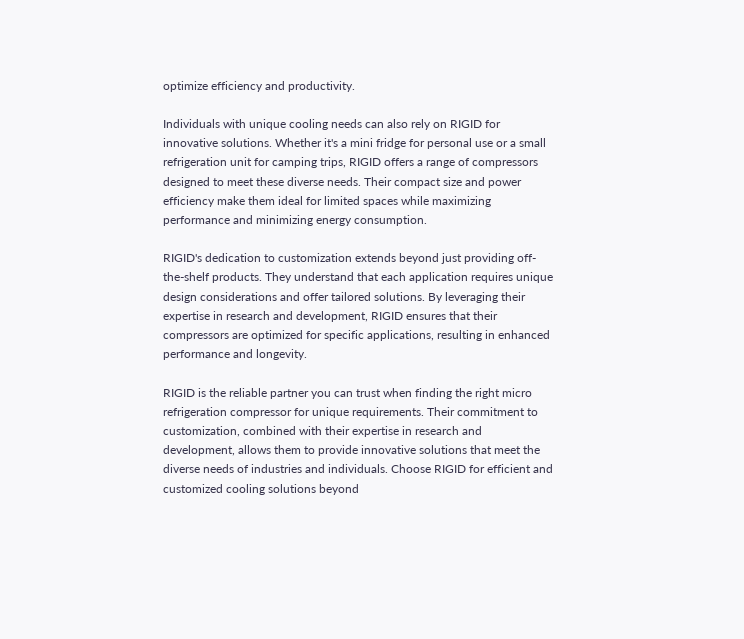optimize efficiency and productivity.

Individuals with unique cooling needs can also rely on RIGID for innovative solutions. Whether it's a mini fridge for personal use or a small refrigeration unit for camping trips, RIGID offers a range of compressors designed to meet these diverse needs. Their compact size and power efficiency make them ideal for limited spaces while maximizing performance and minimizing energy consumption.

RIGID's dedication to customization extends beyond just providing off-the-shelf products. They understand that each application requires unique design considerations and offer tailored solutions. By leveraging their expertise in research and development, RIGID ensures that their compressors are optimized for specific applications, resulting in enhanced performance and longevity.

RIGID is the reliable partner you can trust when finding the right micro refrigeration compressor for unique requirements. Their commitment to customization, combined with their expertise in research and development, allows them to provide innovative solutions that meet the diverse needs of industries and individuals. Choose RIGID for efficient and customized cooling solutions beyond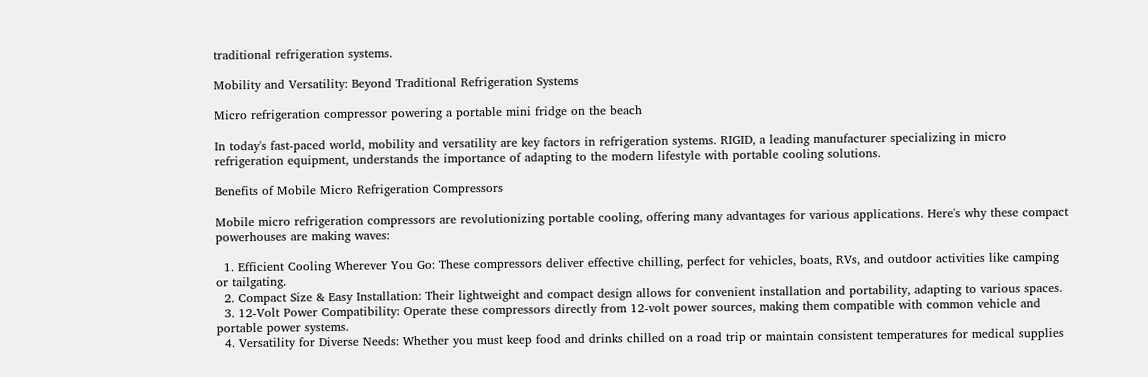traditional refrigeration systems.

Mobility and Versatility: Beyond Traditional Refrigeration Systems

Micro refrigeration compressor powering a portable mini fridge on the beach

In today's fast-paced world, mobility and versatility are key factors in refrigeration systems. RIGID, a leading manufacturer specializing in micro refrigeration equipment, understands the importance of adapting to the modern lifestyle with portable cooling solutions.

Benefits of Mobile Micro Refrigeration Compressors

Mobile micro refrigeration compressors are revolutionizing portable cooling, offering many advantages for various applications. Here's why these compact powerhouses are making waves:

  1. Efficient Cooling Wherever You Go: These compressors deliver effective chilling, perfect for vehicles, boats, RVs, and outdoor activities like camping or tailgating.
  2. Compact Size & Easy Installation: Their lightweight and compact design allows for convenient installation and portability, adapting to various spaces.
  3. 12-Volt Power Compatibility: Operate these compressors directly from 12-volt power sources, making them compatible with common vehicle and portable power systems.
  4. Versatility for Diverse Needs: Whether you must keep food and drinks chilled on a road trip or maintain consistent temperatures for medical supplies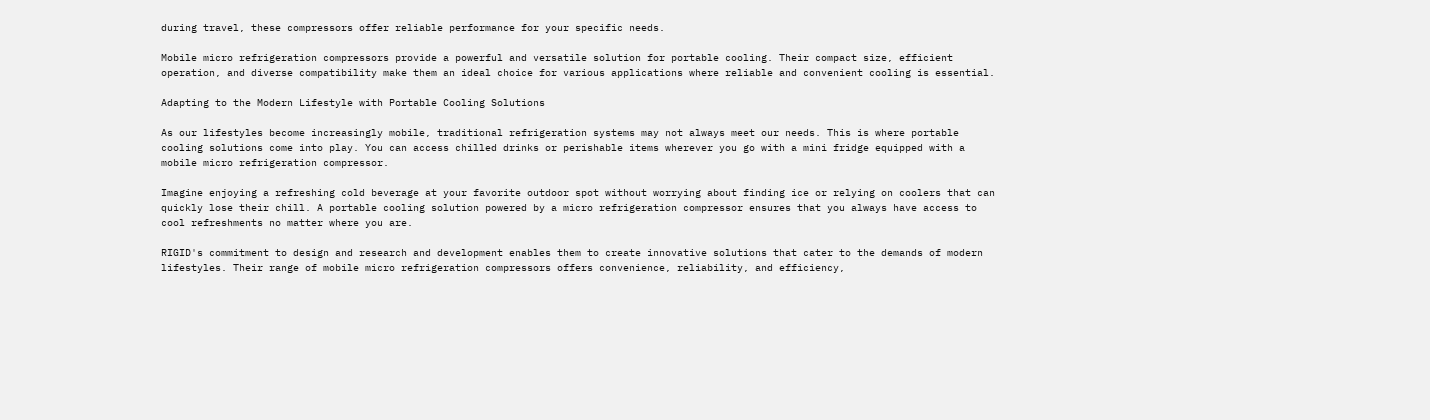during travel, these compressors offer reliable performance for your specific needs.

Mobile micro refrigeration compressors provide a powerful and versatile solution for portable cooling. Their compact size, efficient operation, and diverse compatibility make them an ideal choice for various applications where reliable and convenient cooling is essential.

Adapting to the Modern Lifestyle with Portable Cooling Solutions

As our lifestyles become increasingly mobile, traditional refrigeration systems may not always meet our needs. This is where portable cooling solutions come into play. You can access chilled drinks or perishable items wherever you go with a mini fridge equipped with a mobile micro refrigeration compressor.

Imagine enjoying a refreshing cold beverage at your favorite outdoor spot without worrying about finding ice or relying on coolers that can quickly lose their chill. A portable cooling solution powered by a micro refrigeration compressor ensures that you always have access to cool refreshments no matter where you are.

RIGID's commitment to design and research and development enables them to create innovative solutions that cater to the demands of modern lifestyles. Their range of mobile micro refrigeration compressors offers convenience, reliability, and efficiency,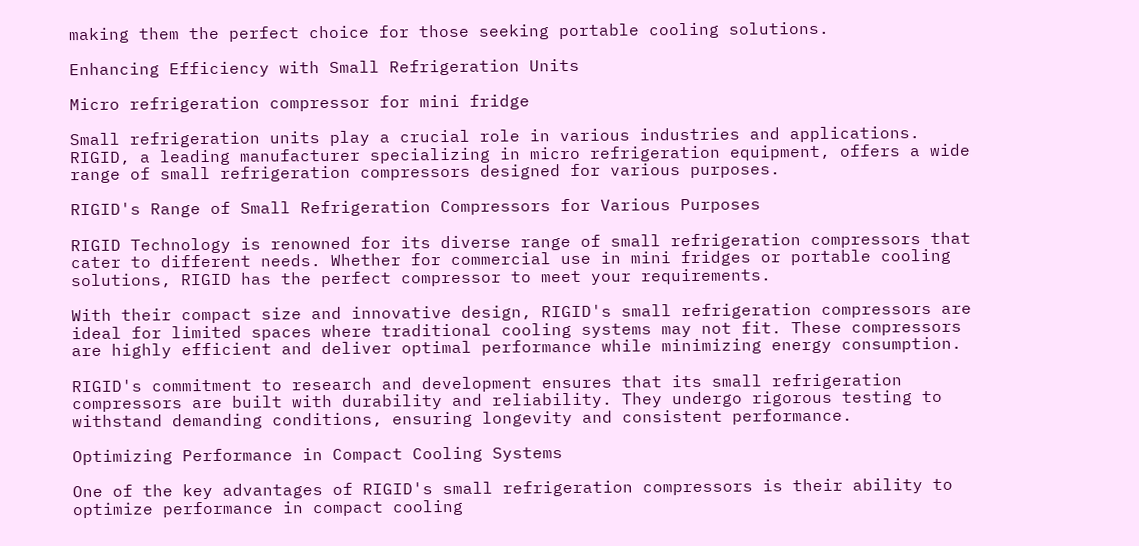making them the perfect choice for those seeking portable cooling solutions.

Enhancing Efficiency with Small Refrigeration Units

Micro refrigeration compressor for mini fridge

Small refrigeration units play a crucial role in various industries and applications. RIGID, a leading manufacturer specializing in micro refrigeration equipment, offers a wide range of small refrigeration compressors designed for various purposes.

RIGID's Range of Small Refrigeration Compressors for Various Purposes

RIGID Technology is renowned for its diverse range of small refrigeration compressors that cater to different needs. Whether for commercial use in mini fridges or portable cooling solutions, RIGID has the perfect compressor to meet your requirements.

With their compact size and innovative design, RIGID's small refrigeration compressors are ideal for limited spaces where traditional cooling systems may not fit. These compressors are highly efficient and deliver optimal performance while minimizing energy consumption.

RIGID's commitment to research and development ensures that its small refrigeration compressors are built with durability and reliability. They undergo rigorous testing to withstand demanding conditions, ensuring longevity and consistent performance.

Optimizing Performance in Compact Cooling Systems

One of the key advantages of RIGID's small refrigeration compressors is their ability to optimize performance in compact cooling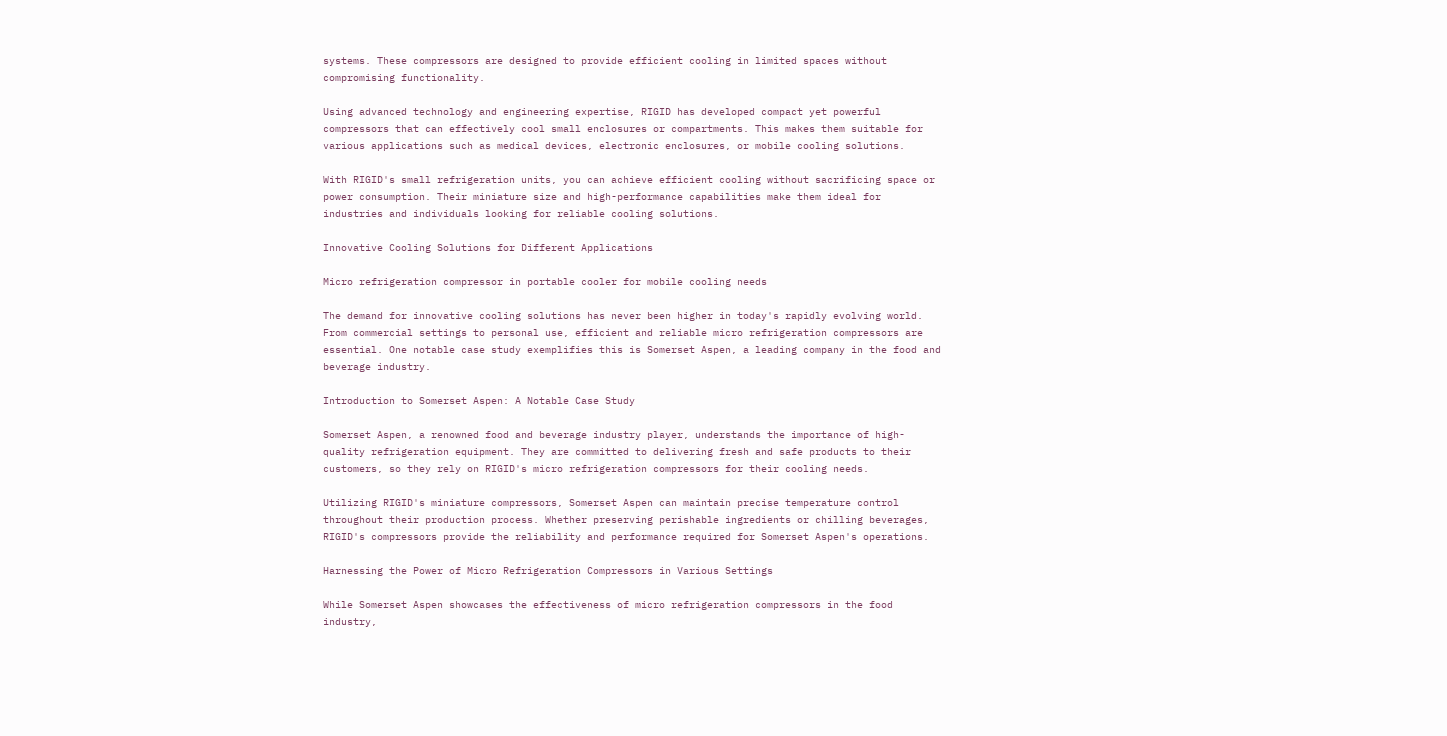systems. These compressors are designed to provide efficient cooling in limited spaces without compromising functionality.

Using advanced technology and engineering expertise, RIGID has developed compact yet powerful compressors that can effectively cool small enclosures or compartments. This makes them suitable for various applications such as medical devices, electronic enclosures, or mobile cooling solutions.

With RIGID's small refrigeration units, you can achieve efficient cooling without sacrificing space or power consumption. Their miniature size and high-performance capabilities make them ideal for industries and individuals looking for reliable cooling solutions.

Innovative Cooling Solutions for Different Applications

Micro refrigeration compressor in portable cooler for mobile cooling needs

The demand for innovative cooling solutions has never been higher in today's rapidly evolving world. From commercial settings to personal use, efficient and reliable micro refrigeration compressors are essential. One notable case study exemplifies this is Somerset Aspen, a leading company in the food and beverage industry.

Introduction to Somerset Aspen: A Notable Case Study

Somerset Aspen, a renowned food and beverage industry player, understands the importance of high-quality refrigeration equipment. They are committed to delivering fresh and safe products to their customers, so they rely on RIGID's micro refrigeration compressors for their cooling needs.

Utilizing RIGID's miniature compressors, Somerset Aspen can maintain precise temperature control throughout their production process. Whether preserving perishable ingredients or chilling beverages, RIGID's compressors provide the reliability and performance required for Somerset Aspen's operations.

Harnessing the Power of Micro Refrigeration Compressors in Various Settings

While Somerset Aspen showcases the effectiveness of micro refrigeration compressors in the food industry,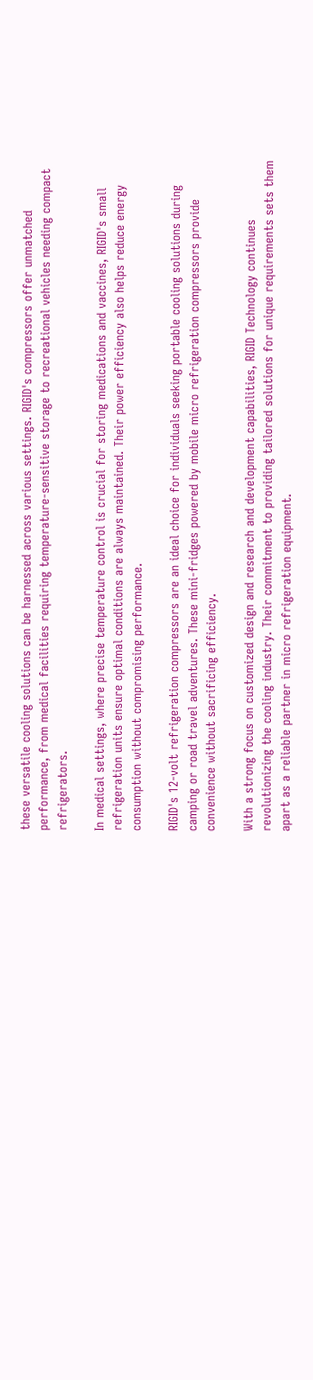these versatile cooling solutions can be harnessed across various settings. RIGID's compressors offer unmatched performance, from medical facilities requiring temperature-sensitive storage to recreational vehicles needing compact refrigerators.

In medical settings, where precise temperature control is crucial for storing medications and vaccines, RIGID's small refrigeration units ensure optimal conditions are always maintained. Their power efficiency also helps reduce energy consumption without compromising performance.

RIGID's 12-volt refrigeration compressors are an ideal choice for individuals seeking portable cooling solutions during camping or road travel adventures. These mini-fridges powered by mobile micro refrigeration compressors provide convenience without sacrificing efficiency.

With a strong focus on customized design and research and development capabilities, RIGID Technology continues revolutionizing the cooling industry. Their commitment to providing tailored solutions for unique requirements sets them apart as a reliable partner in micro refrigeration equipment.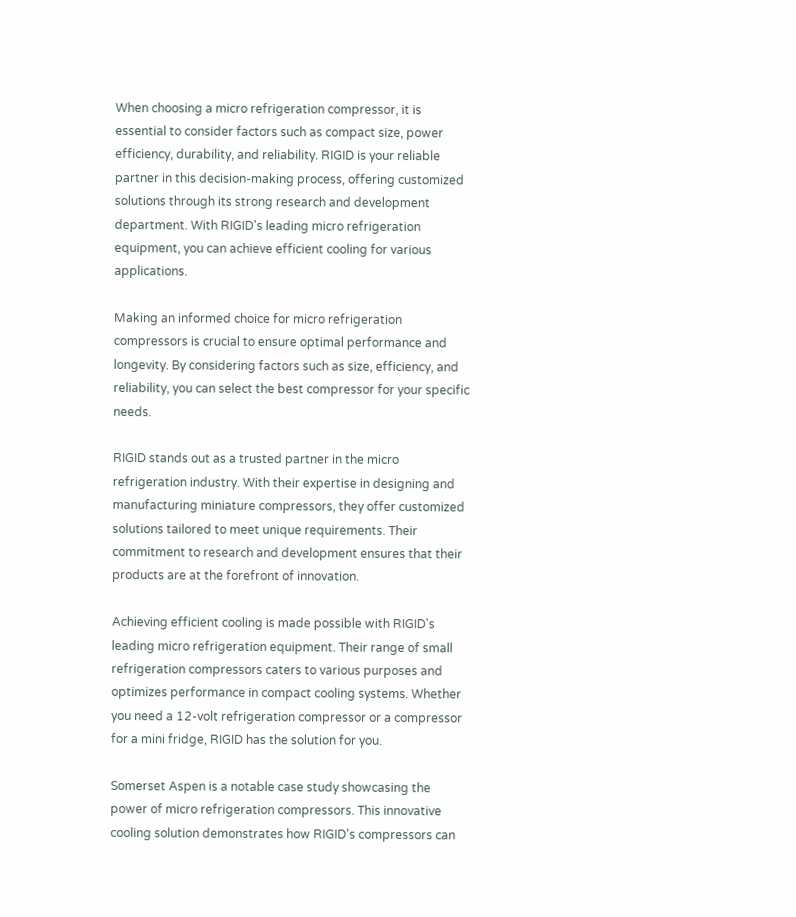When choosing a micro refrigeration compressor, it is essential to consider factors such as compact size, power efficiency, durability, and reliability. RIGID is your reliable partner in this decision-making process, offering customized solutions through its strong research and development department. With RIGID's leading micro refrigeration equipment, you can achieve efficient cooling for various applications.

Making an informed choice for micro refrigeration compressors is crucial to ensure optimal performance and longevity. By considering factors such as size, efficiency, and reliability, you can select the best compressor for your specific needs.

RIGID stands out as a trusted partner in the micro refrigeration industry. With their expertise in designing and manufacturing miniature compressors, they offer customized solutions tailored to meet unique requirements. Their commitment to research and development ensures that their products are at the forefront of innovation.

Achieving efficient cooling is made possible with RIGID's leading micro refrigeration equipment. Their range of small refrigeration compressors caters to various purposes and optimizes performance in compact cooling systems. Whether you need a 12-volt refrigeration compressor or a compressor for a mini fridge, RIGID has the solution for you.

Somerset Aspen is a notable case study showcasing the power of micro refrigeration compressors. This innovative cooling solution demonstrates how RIGID's compressors can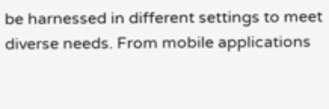be harnessed in different settings to meet diverse needs. From mobile applications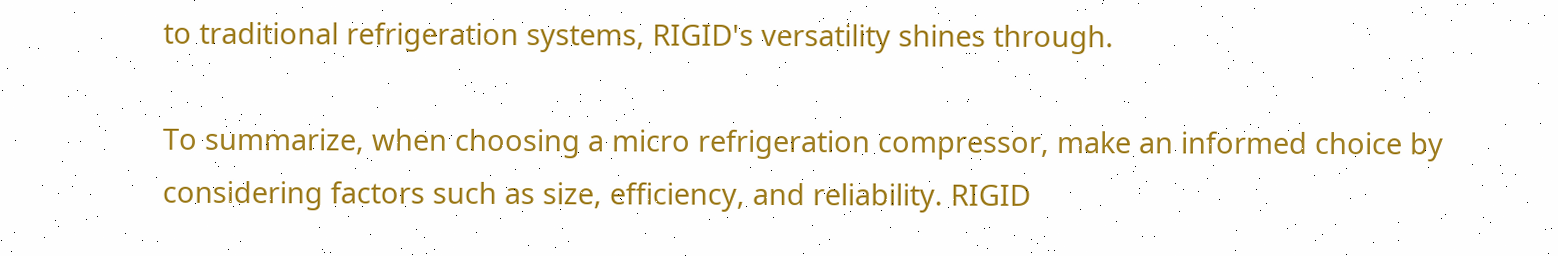to traditional refrigeration systems, RIGID's versatility shines through.

To summarize, when choosing a micro refrigeration compressor, make an informed choice by considering factors such as size, efficiency, and reliability. RIGID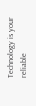Technology is your reliable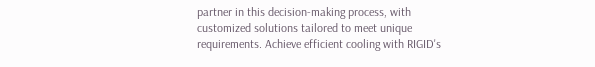partner in this decision-making process, with customized solutions tailored to meet unique requirements. Achieve efficient cooling with RIGID's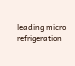leading micro refrigeration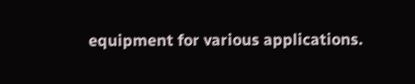equipment for various applications.